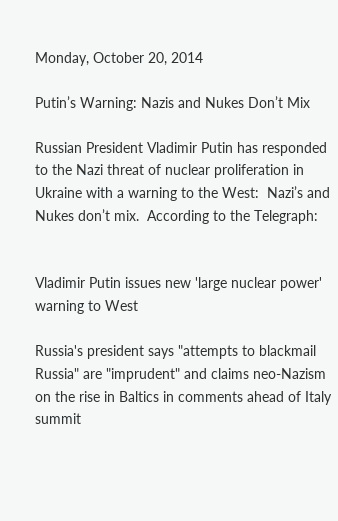Monday, October 20, 2014

Putin’s Warning: Nazis and Nukes Don’t Mix

Russian President Vladimir Putin has responded to the Nazi threat of nuclear proliferation in Ukraine with a warning to the West:  Nazi’s and Nukes don’t mix.  According to the Telegraph:


Vladimir Putin issues new 'large nuclear power' warning to West

Russia's president says "attempts to blackmail Russia" are "imprudent" and claims neo-Nazism on the rise in Baltics in comments ahead of Italy summit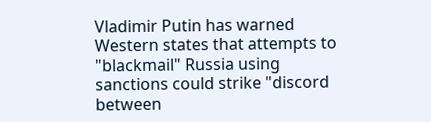Vladimir Putin has warned Western states that attempts to "blackmail" Russia using sanctions could strike "discord between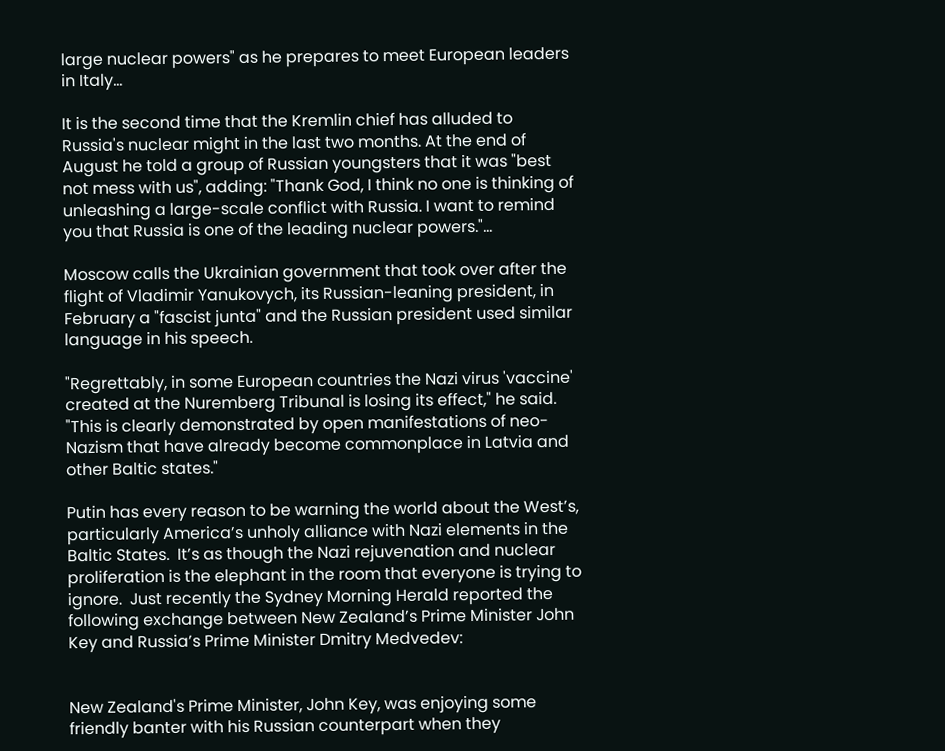large nuclear powers" as he prepares to meet European leaders in Italy…

It is the second time that the Kremlin chief has alluded to Russia's nuclear might in the last two months. At the end of August he told a group of Russian youngsters that it was "best not mess with us", adding: "Thank God, I think no one is thinking of unleashing a large-scale conflict with Russia. I want to remind you that Russia is one of the leading nuclear powers."…

Moscow calls the Ukrainian government that took over after the flight of Vladimir Yanukovych, its Russian-leaning president, in February a "fascist junta" and the Russian president used similar language in his speech.

"Regrettably, in some European countries the Nazi virus 'vaccine' created at the Nuremberg Tribunal is losing its effect," he said. "This is clearly demonstrated by open manifestations of neo-Nazism that have already become commonplace in Latvia and other Baltic states."

Putin has every reason to be warning the world about the West’s, particularly America’s unholy alliance with Nazi elements in the Baltic States.  It’s as though the Nazi rejuvenation and nuclear proliferation is the elephant in the room that everyone is trying to ignore.  Just recently the Sydney Morning Herald reported the following exchange between New Zealand’s Prime Minister John Key and Russia’s Prime Minister Dmitry Medvedev:


New Zealand's Prime Minister, John Key, was enjoying some friendly banter with his Russian counterpart when they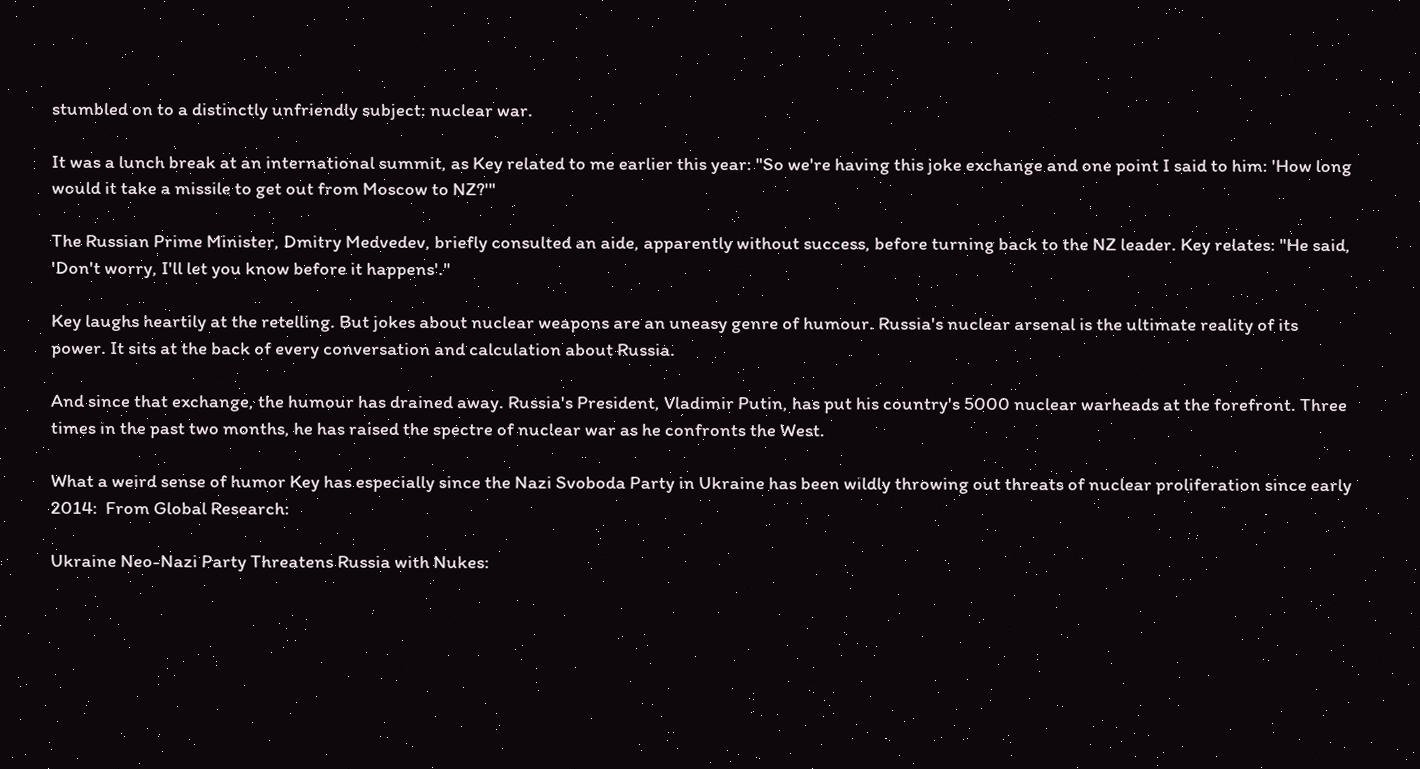stumbled on to a distinctly unfriendly subject: nuclear war.

It was a lunch break at an international summit, as Key related to me earlier this year: "So we're having this joke exchange and one point I said to him: 'How long would it take a missile to get out from Moscow to NZ?'"

The Russian Prime Minister, Dmitry Medvedev, briefly consulted an aide, apparently without success, before turning back to the NZ leader. Key relates: "He said, 'Don't worry, I'll let you know before it happens'."

Key laughs heartily at the retelling. But jokes about nuclear weapons are an uneasy genre of humour. Russia's nuclear arsenal is the ultimate reality of its power. It sits at the back of every conversation and calculation about Russia.

And since that exchange, the humour has drained away. Russia's President, Vladimir Putin, has put his country's 5000 nuclear warheads at the forefront. Three times in the past two months, he has raised the spectre of nuclear war as he confronts the West.

What a weird sense of humor Key has especially since the Nazi Svoboda Party in Ukraine has been wildly throwing out threats of nuclear proliferation since early 2014:  From Global Research:

Ukraine Neo-Nazi Party Threatens Russia with Nukes: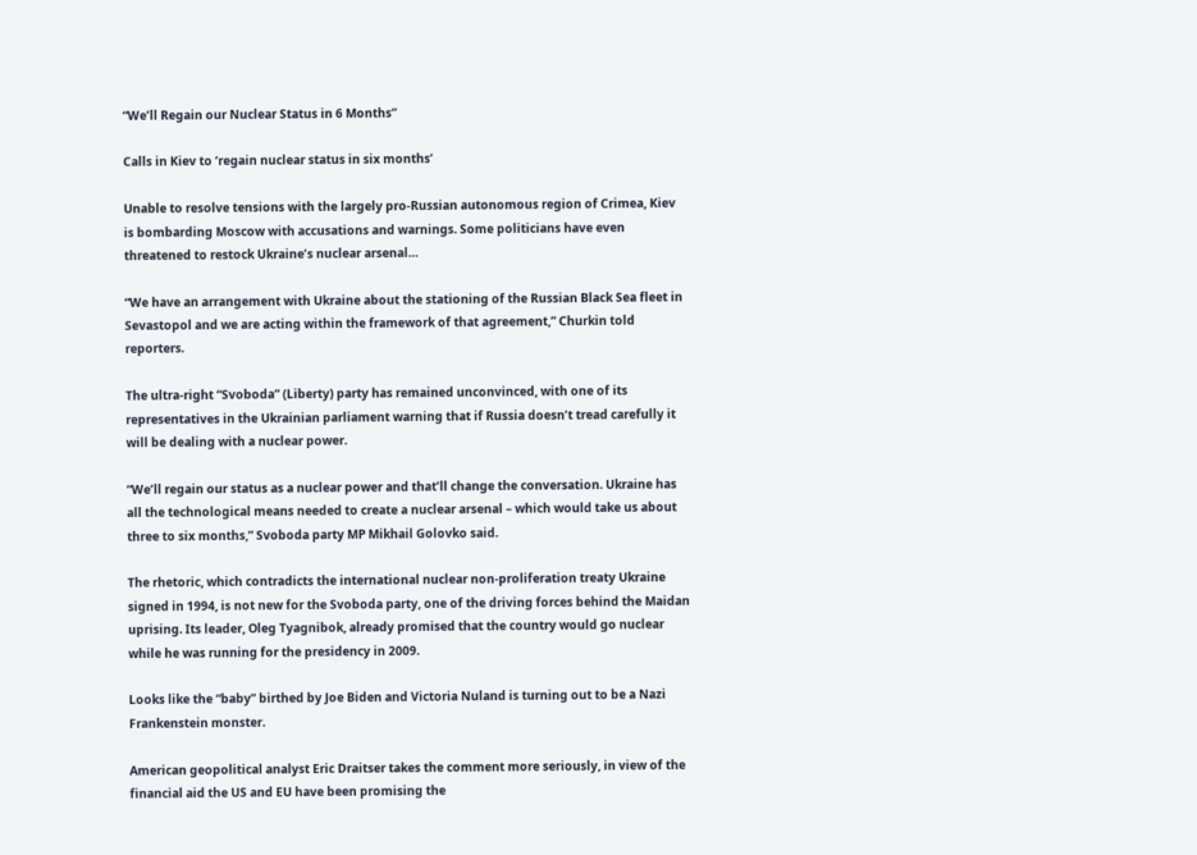“We’ll Regain our Nuclear Status in 6 Months”

Calls in Kiev to ‘regain nuclear status in six months’

Unable to resolve tensions with the largely pro-Russian autonomous region of Crimea, Kiev is bombarding Moscow with accusations and warnings. Some politicians have even threatened to restock Ukraine’s nuclear arsenal…

“We have an arrangement with Ukraine about the stationing of the Russian Black Sea fleet in Sevastopol and we are acting within the framework of that agreement,” Churkin told reporters.

The ultra-right “Svoboda” (Liberty) party has remained unconvinced, with one of its representatives in the Ukrainian parliament warning that if Russia doesn’t tread carefully it will be dealing with a nuclear power.

“We’ll regain our status as a nuclear power and that’ll change the conversation. Ukraine has all the technological means needed to create a nuclear arsenal – which would take us about three to six months,” Svoboda party MP Mikhail Golovko said.

The rhetoric, which contradicts the international nuclear non-proliferation treaty Ukraine signed in 1994, is not new for the Svoboda party, one of the driving forces behind the Maidan uprising. Its leader, Oleg Tyagnibok, already promised that the country would go nuclear while he was running for the presidency in 2009.

Looks like the “baby” birthed by Joe Biden and Victoria Nuland is turning out to be a Nazi Frankenstein monster.

American geopolitical analyst Eric Draitser takes the comment more seriously, in view of the financial aid the US and EU have been promising the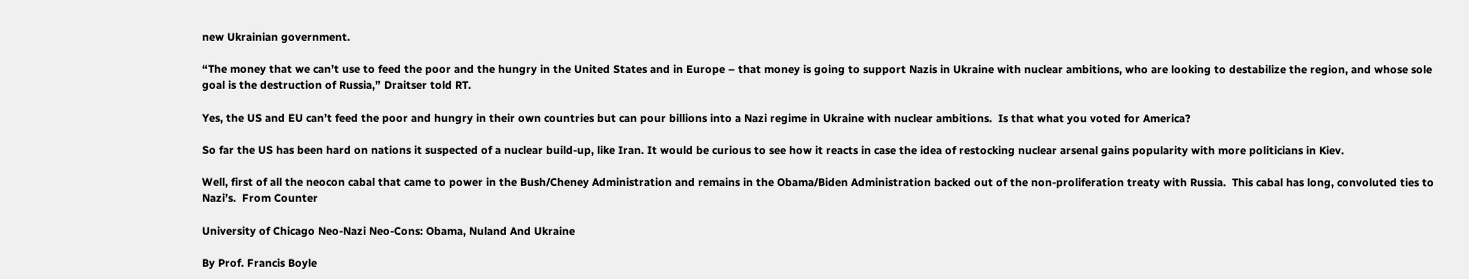new Ukrainian government.

“The money that we can’t use to feed the poor and the hungry in the United States and in Europe – that money is going to support Nazis in Ukraine with nuclear ambitions, who are looking to destabilize the region, and whose sole goal is the destruction of Russia,” Draitser told RT.

Yes, the US and EU can’t feed the poor and hungry in their own countries but can pour billions into a Nazi regime in Ukraine with nuclear ambitions.  Is that what you voted for America?

So far the US has been hard on nations it suspected of a nuclear build-up, like Iran. It would be curious to see how it reacts in case the idea of restocking nuclear arsenal gains popularity with more politicians in Kiev.

Well, first of all the neocon cabal that came to power in the Bush/Cheney Administration and remains in the Obama/Biden Administration backed out of the non-proliferation treaty with Russia.  This cabal has long, convoluted ties to Nazi’s.  From Counter

University of Chicago Neo-Nazi Neo-Cons: Obama, Nuland And Ukraine

By Prof. Francis Boyle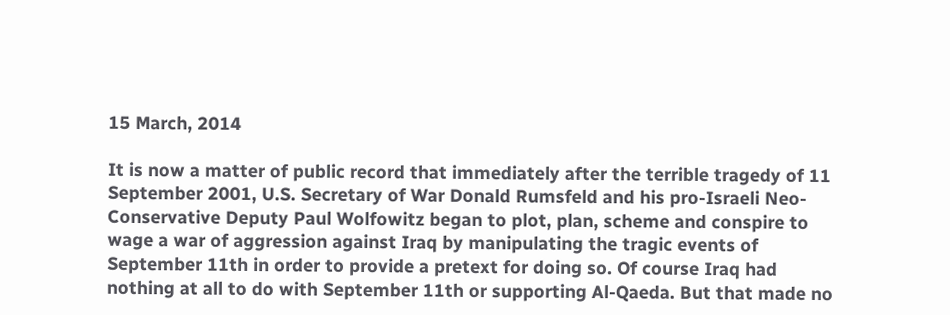15 March, 2014

It is now a matter of public record that immediately after the terrible tragedy of 11 September 2001, U.S. Secretary of War Donald Rumsfeld and his pro-Israeli Neo-Conservative Deputy Paul Wolfowitz began to plot, plan, scheme and conspire to wage a war of aggression against Iraq by manipulating the tragic events of September 11th in order to provide a pretext for doing so. Of course Iraq had nothing at all to do with September 11th or supporting Al-Qaeda. But that made no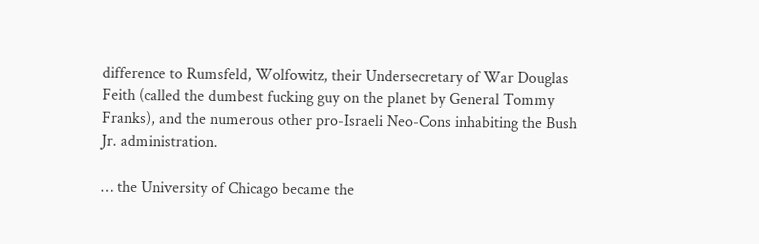difference to Rumsfeld, Wolfowitz, their Undersecretary of War Douglas Feith (called the dumbest fucking guy on the planet by General Tommy Franks), and the numerous other pro-Israeli Neo-Cons inhabiting the Bush Jr. administration.

… the University of Chicago became the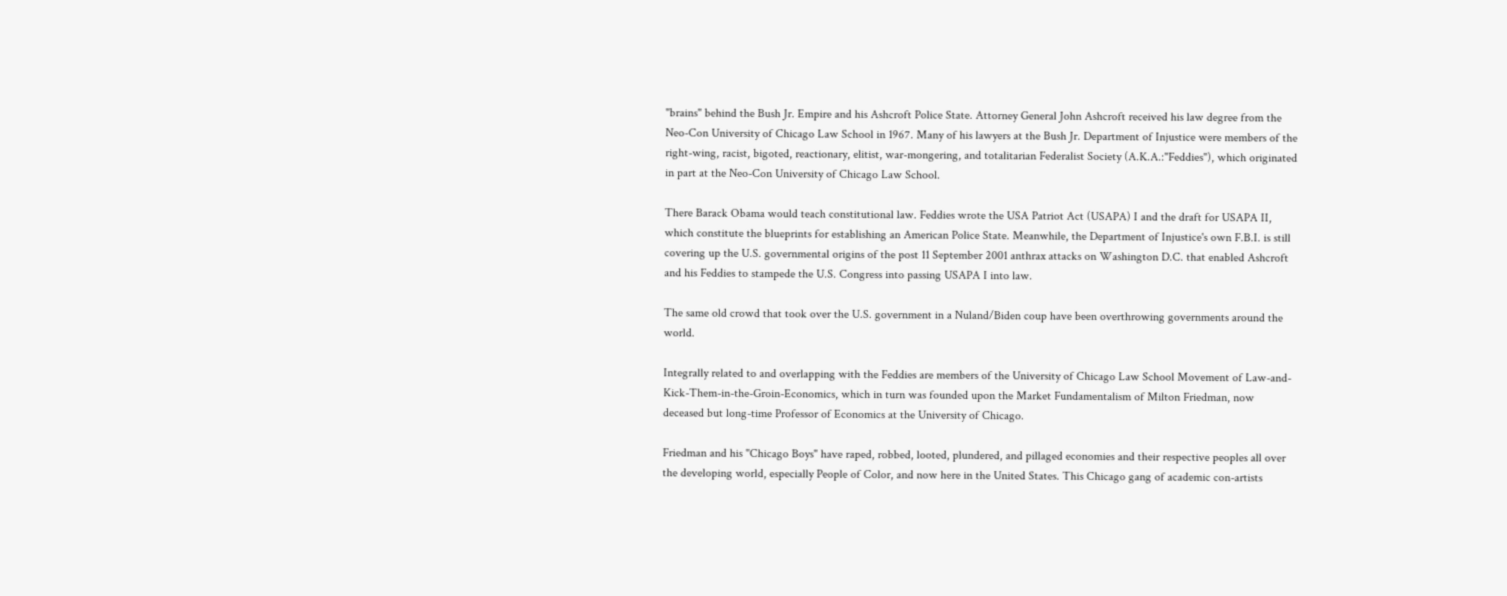"brains" behind the Bush Jr. Empire and his Ashcroft Police State. Attorney General John Ashcroft received his law degree from the Neo-Con University of Chicago Law School in 1967. Many of his lawyers at the Bush Jr. Department of Injustice were members of the right-wing, racist, bigoted, reactionary, elitist, war-mongering, and totalitarian Federalist Society (A.K.A.:"Feddies"), which originated in part at the Neo-Con University of Chicago Law School.

There Barack Obama would teach constitutional law. Feddies wrote the USA Patriot Act (USAPA) I and the draft for USAPA II, which constitute the blueprints for establishing an American Police State. Meanwhile, the Department of Injustice's own F.B.I. is still covering up the U.S. governmental origins of the post 11 September 2001 anthrax attacks on Washington D.C. that enabled Ashcroft and his Feddies to stampede the U.S. Congress into passing USAPA I into law.

The same old crowd that took over the U.S. government in a Nuland/Biden coup have been overthrowing governments around the world.

Integrally related to and overlapping with the Feddies are members of the University of Chicago Law School Movement of Law-and-Kick-Them-in-the-Groin-Economics, which in turn was founded upon the Market Fundamentalism of Milton Friedman, now deceased but long-time Professor of Economics at the University of Chicago.

Friedman and his "Chicago Boys" have raped, robbed, looted, plundered, and pillaged economies and their respective peoples all over the developing world, especially People of Color, and now here in the United States. This Chicago gang of academic con-artists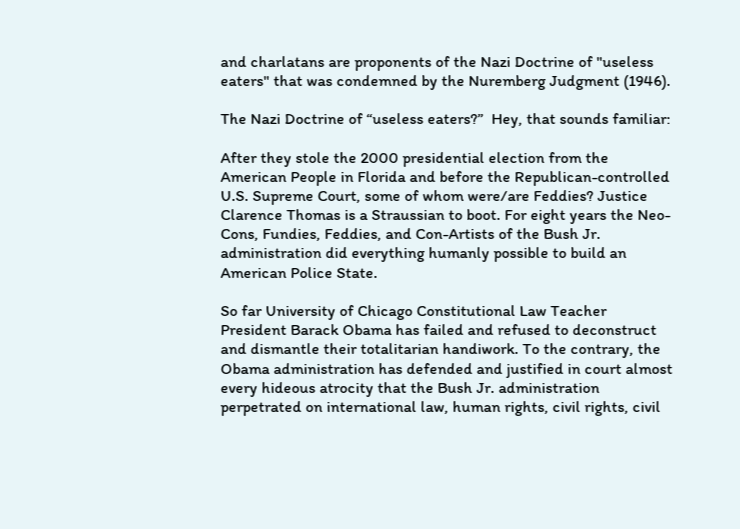and charlatans are proponents of the Nazi Doctrine of "useless eaters" that was condemned by the Nuremberg Judgment (1946).

The Nazi Doctrine of “useless eaters?”  Hey, that sounds familiar:

After they stole the 2000 presidential election from the American People in Florida and before the Republican-controlled U.S. Supreme Court, some of whom were/are Feddies? Justice Clarence Thomas is a Straussian to boot. For eight years the Neo-Cons, Fundies, Feddies, and Con-Artists of the Bush Jr. administration did everything humanly possible to build an American Police State.

So far University of Chicago Constitutional Law Teacher President Barack Obama has failed and refused to deconstruct and dismantle their totalitarian handiwork. To the contrary, the Obama administration has defended and justified in court almost every hideous atrocity that the Bush Jr. administration perpetrated on international law, human rights, civil rights, civil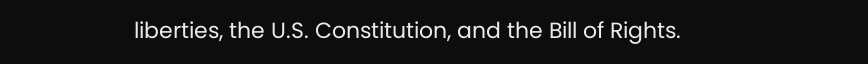liberties, the U.S. Constitution, and the Bill of Rights.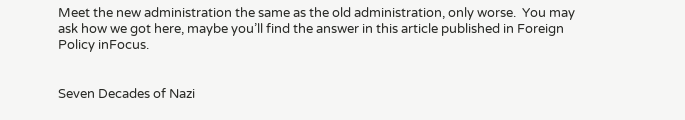Meet the new administration the same as the old administration, only worse.  You may ask how we got here, maybe you’ll find the answer in this article published in Foreign Policy inFocus.


Seven Decades of Nazi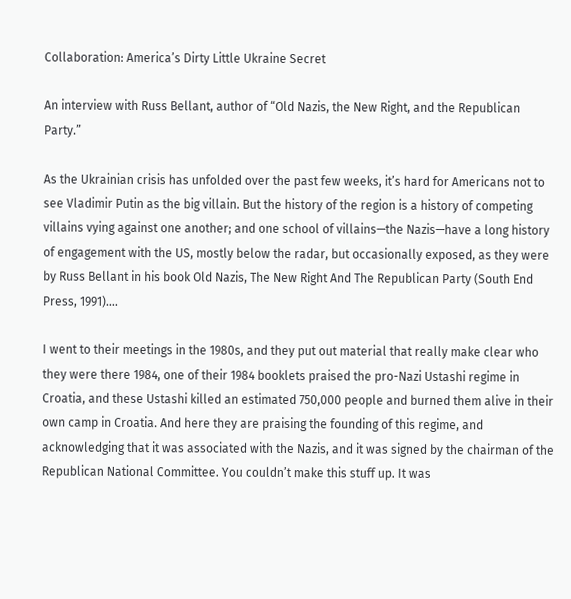Collaboration: America’s Dirty Little Ukraine Secret

An interview with Russ Bellant, author of “Old Nazis, the New Right, and the Republican Party.”

As the Ukrainian crisis has unfolded over the past few weeks, it’s hard for Americans not to see Vladimir Putin as the big villain. But the history of the region is a history of competing villains vying against one another; and one school of villains—the Nazis—have a long history of engagement with the US, mostly below the radar, but occasionally exposed, as they were by Russ Bellant in his book Old Nazis, The New Right And The Republican Party (South End Press, 1991)….

I went to their meetings in the 1980s, and they put out material that really make clear who they were there 1984, one of their 1984 booklets praised the pro-Nazi Ustashi regime in Croatia, and these Ustashi killed an estimated 750,000 people and burned them alive in their own camp in Croatia. And here they are praising the founding of this regime, and acknowledging that it was associated with the Nazis, and it was signed by the chairman of the Republican National Committee. You couldn’t make this stuff up. It was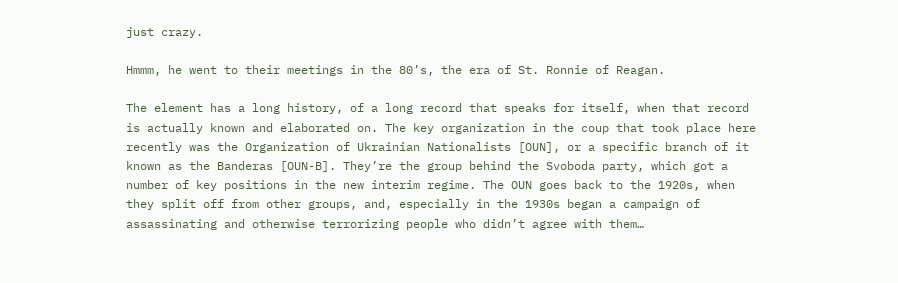just crazy.

Hmmm, he went to their meetings in the 80’s, the era of St. Ronnie of Reagan.

The element has a long history, of a long record that speaks for itself, when that record is actually known and elaborated on. The key organization in the coup that took place here recently was the Organization of Ukrainian Nationalists [OUN], or a specific branch of it known as the Banderas [OUN-B]. They’re the group behind the Svoboda party, which got a number of key positions in the new interim regime. The OUN goes back to the 1920s, when they split off from other groups, and, especially in the 1930s began a campaign of assassinating and otherwise terrorizing people who didn’t agree with them…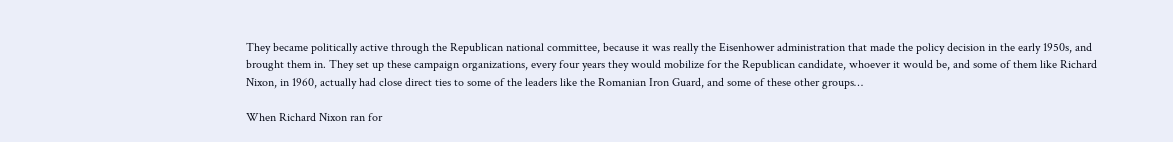They became politically active through the Republican national committee, because it was really the Eisenhower administration that made the policy decision in the early 1950s, and brought them in. They set up these campaign organizations, every four years they would mobilize for the Republican candidate, whoever it would be, and some of them like Richard Nixon, in 1960, actually had close direct ties to some of the leaders like the Romanian Iron Guard, and some of these other groups…

When Richard Nixon ran for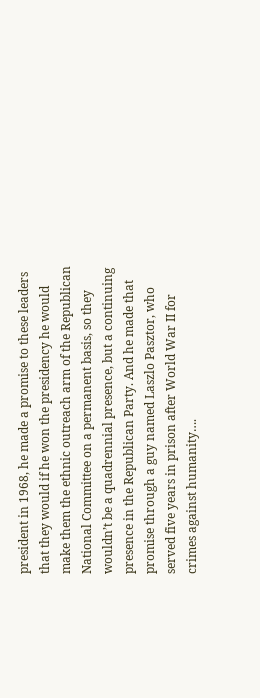president in 1968, he made a promise to these leaders that they would if he won the presidency he would make them the ethnic outreach arm of the Republican National Committee on a permanent basis, so they wouldn’t be a quadrennial presence, but a continuing presence in the Republican Party. And he made that promise through a guy named Laszlo Pasztor, who served five years in prison after World War II for crimes against humanity….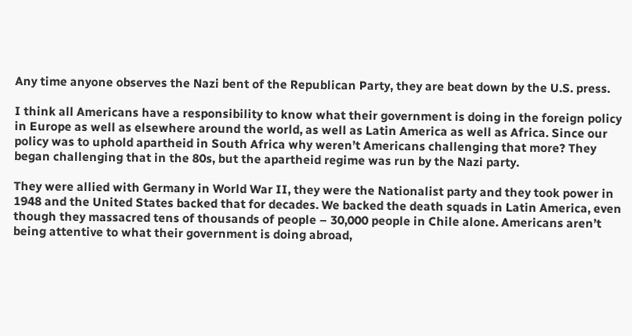Any time anyone observes the Nazi bent of the Republican Party, they are beat down by the U.S. press.

I think all Americans have a responsibility to know what their government is doing in the foreign policy in Europe as well as elsewhere around the world, as well as Latin America as well as Africa. Since our policy was to uphold apartheid in South Africa why weren’t Americans challenging that more? They began challenging that in the 80s, but the apartheid regime was run by the Nazi party.

They were allied with Germany in World War II, they were the Nationalist party and they took power in 1948 and the United States backed that for decades. We backed the death squads in Latin America, even though they massacred tens of thousands of people – 30,000 people in Chile alone. Americans aren’t being attentive to what their government is doing abroad,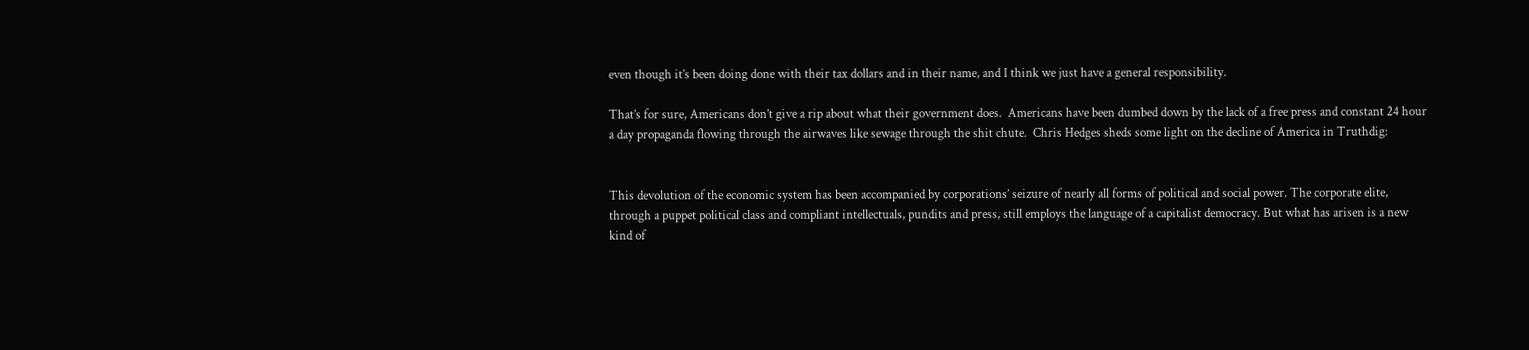even though it’s been doing done with their tax dollars and in their name, and I think we just have a general responsibility.

That’s for sure, Americans don’t give a rip about what their government does.  Americans have been dumbed down by the lack of a free press and constant 24 hour a day propaganda flowing through the airwaves like sewage through the shit chute.  Chris Hedges sheds some light on the decline of America in Truthdig:


This devolution of the economic system has been accompanied by corporations’ seizure of nearly all forms of political and social power. The corporate elite, through a puppet political class and compliant intellectuals, pundits and press, still employs the language of a capitalist democracy. But what has arisen is a new kind of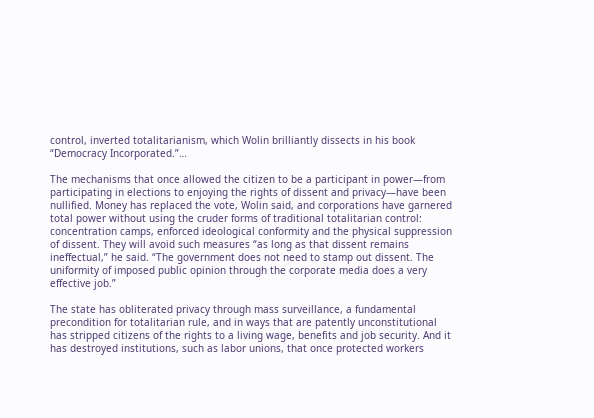control, inverted totalitarianism, which Wolin brilliantly dissects in his book “Democracy Incorporated.”…

The mechanisms that once allowed the citizen to be a participant in power—from participating in elections to enjoying the rights of dissent and privacy—have been nullified. Money has replaced the vote, Wolin said, and corporations have garnered total power without using the cruder forms of traditional totalitarian control: concentration camps, enforced ideological conformity and the physical suppression of dissent. They will avoid such measures “as long as that dissent remains ineffectual,” he said. “The government does not need to stamp out dissent. The uniformity of imposed public opinion through the corporate media does a very effective job.”

The state has obliterated privacy through mass surveillance, a fundamental precondition for totalitarian rule, and in ways that are patently unconstitutional has stripped citizens of the rights to a living wage, benefits and job security. And it has destroyed institutions, such as labor unions, that once protected workers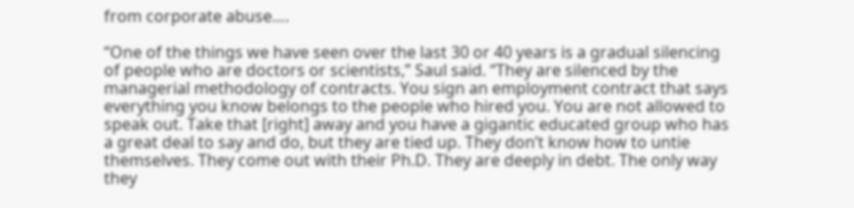from corporate abuse….

“One of the things we have seen over the last 30 or 40 years is a gradual silencing of people who are doctors or scientists,” Saul said. “They are silenced by the managerial methodology of contracts. You sign an employment contract that says everything you know belongs to the people who hired you. You are not allowed to speak out. Take that [right] away and you have a gigantic educated group who has a great deal to say and do, but they are tied up. They don’t know how to untie themselves. They come out with their Ph.D. They are deeply in debt. The only way they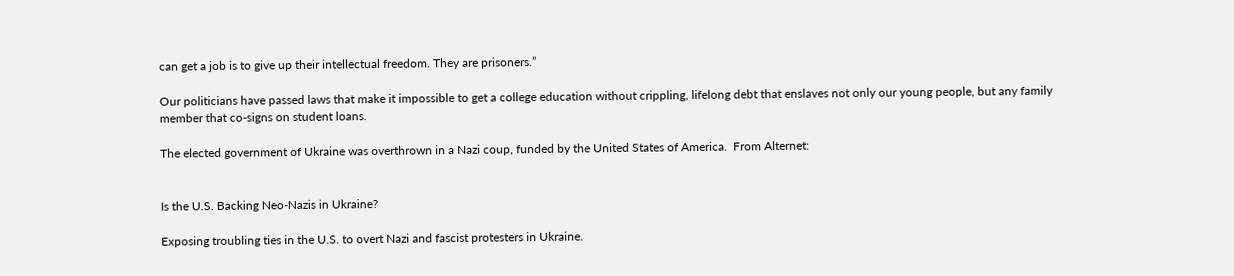can get a job is to give up their intellectual freedom. They are prisoners.”

Our politicians have passed laws that make it impossible to get a college education without crippling, lifelong debt that enslaves not only our young people, but any family member that co-signs on student loans.

The elected government of Ukraine was overthrown in a Nazi coup, funded by the United States of America.  From Alternet:


Is the U.S. Backing Neo-Nazis in Ukraine?

Exposing troubling ties in the U.S. to overt Nazi and fascist protesters in Ukraine.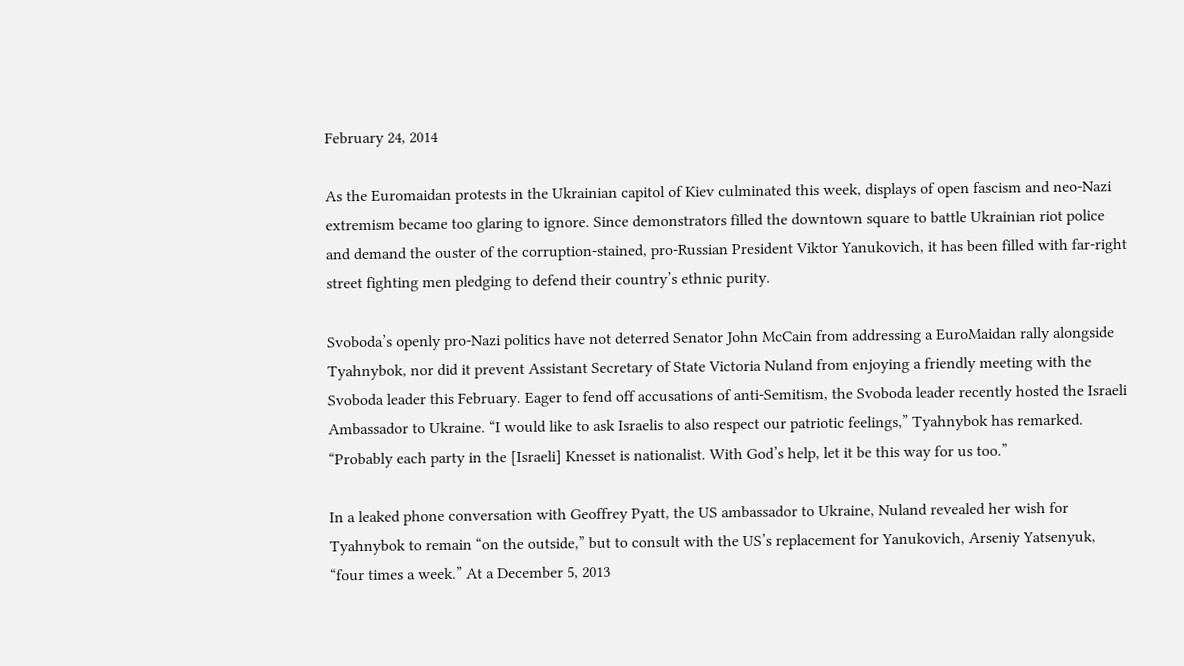February 24, 2014

As the Euromaidan protests in the Ukrainian capitol of Kiev culminated this week, displays of open fascism and neo-Nazi extremism became too glaring to ignore. Since demonstrators filled the downtown square to battle Ukrainian riot police and demand the ouster of the corruption-stained, pro-Russian President Viktor Yanukovich, it has been filled with far-right street fighting men pledging to defend their country’s ethnic purity.

Svoboda’s openly pro-Nazi politics have not deterred Senator John McCain from addressing a EuroMaidan rally alongside Tyahnybok, nor did it prevent Assistant Secretary of State Victoria Nuland from enjoying a friendly meeting with the Svoboda leader this February. Eager to fend off accusations of anti-Semitism, the Svoboda leader recently hosted the Israeli Ambassador to Ukraine. “I would like to ask Israelis to also respect our patriotic feelings,” Tyahnybok has remarked. “Probably each party in the [Israeli] Knesset is nationalist. With God’s help, let it be this way for us too.”

In a leaked phone conversation with Geoffrey Pyatt, the US ambassador to Ukraine, Nuland revealed her wish for Tyahnybok to remain “on the outside,” but to consult with the US’s replacement for Yanukovich, Arseniy Yatsenyuk, “four times a week.” At a December 5, 2013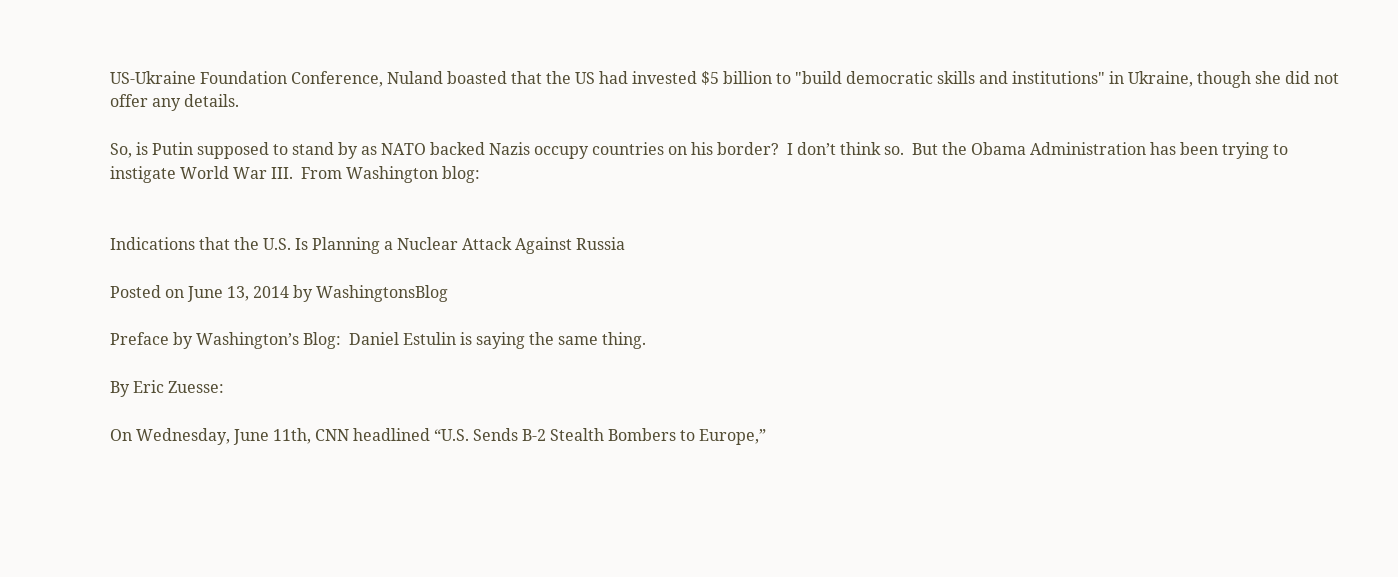US-Ukraine Foundation Conference, Nuland boasted that the US had invested $5 billion to "build democratic skills and institutions" in Ukraine, though she did not offer any details.

So, is Putin supposed to stand by as NATO backed Nazis occupy countries on his border?  I don’t think so.  But the Obama Administration has been trying to instigate World War III.  From Washington blog:


Indications that the U.S. Is Planning a Nuclear Attack Against Russia

Posted on June 13, 2014 by WashingtonsBlog

Preface by Washington’s Blog:  Daniel Estulin is saying the same thing.

By Eric Zuesse:

On Wednesday, June 11th, CNN headlined “U.S. Sends B-2 Stealth Bombers to Europe,”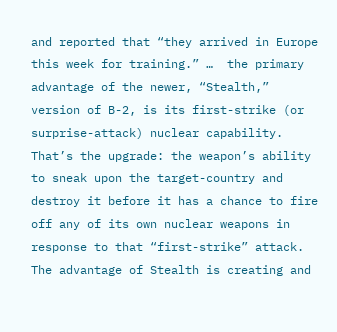and reported that “they arrived in Europe this week for training.” …  the primary advantage of the newer, “Stealth,” version of B-2, is its first-strike (or surprise-attack) nuclear capability. That’s the upgrade: the weapon’s ability to sneak upon the target-country and destroy it before it has a chance to fire off any of its own nuclear weapons in response to that “first-strike” attack. The advantage of Stealth is creating and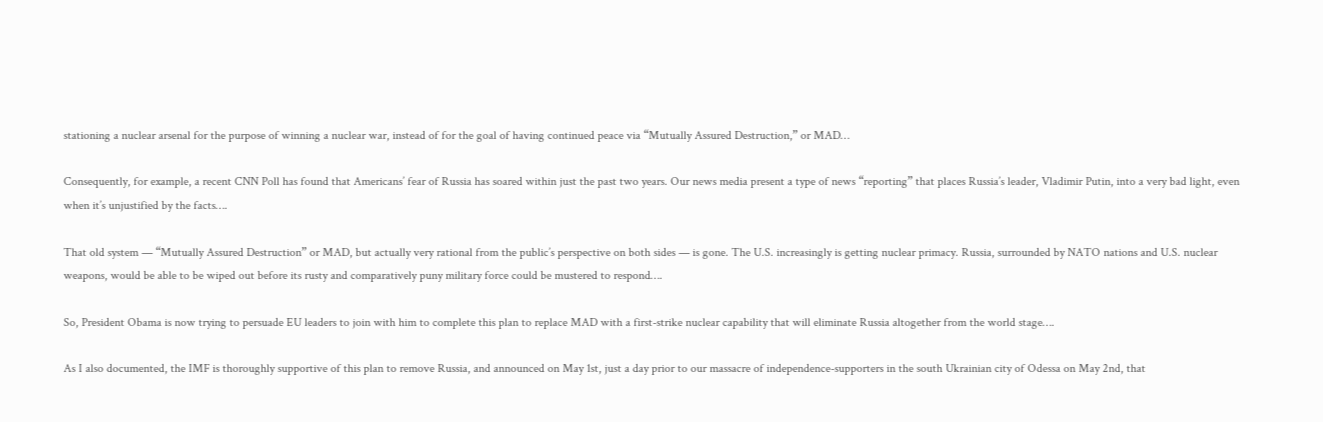stationing a nuclear arsenal for the purpose of winning a nuclear war, instead of for the goal of having continued peace via “Mutually Assured Destruction,” or MAD…

Consequently, for example, a recent CNN Poll has found that Americans’ fear of Russia has soared within just the past two years. Our news media present a type of news “reporting” that places Russia’s leader, Vladimir Putin, into a very bad light, even when it’s unjustified by the facts….

That old system — “Mutually Assured Destruction” or MAD, but actually very rational from the public’s perspective on both sides — is gone. The U.S. increasingly is getting nuclear primacy. Russia, surrounded by NATO nations and U.S. nuclear weapons, would be able to be wiped out before its rusty and comparatively puny military force could be mustered to respond….

So, President Obama is now trying to persuade EU leaders to join with him to complete this plan to replace MAD with a first-strike nuclear capability that will eliminate Russia altogether from the world stage….

As I also documented, the IMF is thoroughly supportive of this plan to remove Russia, and announced on May 1st, just a day prior to our massacre of independence-supporters in the south Ukrainian city of Odessa on May 2nd, that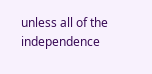unless all of the independence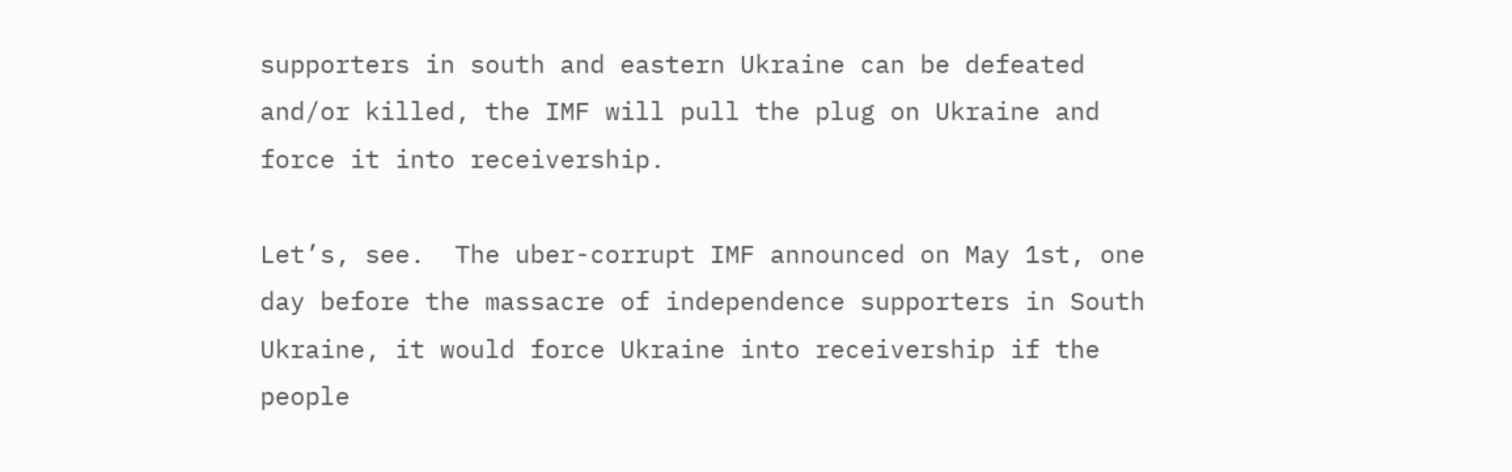supporters in south and eastern Ukraine can be defeated and/or killed, the IMF will pull the plug on Ukraine and force it into receivership.

Let’s, see.  The uber-corrupt IMF announced on May 1st, one day before the massacre of independence supporters in South Ukraine, it would force Ukraine into receivership if the people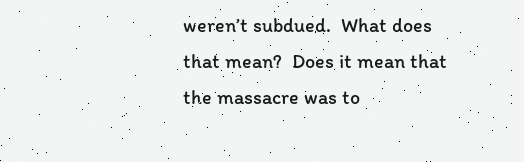weren’t subdued.  What does that mean?  Does it mean that the massacre was to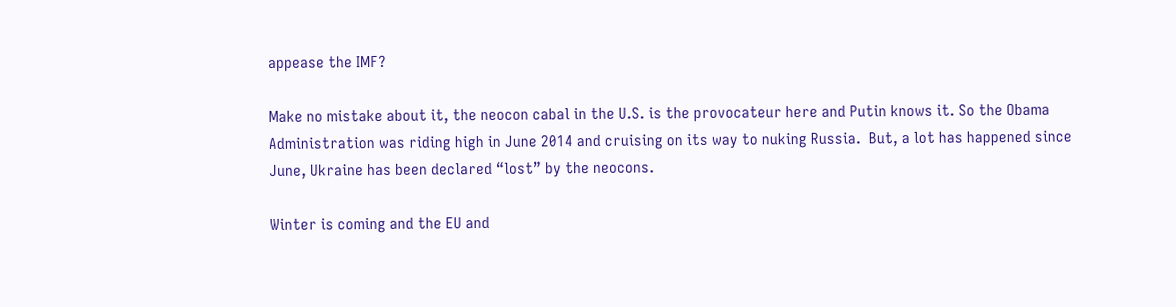appease the IMF?

Make no mistake about it, the neocon cabal in the U.S. is the provocateur here and Putin knows it. So the Obama Administration was riding high in June 2014 and cruising on its way to nuking Russia.  But, a lot has happened since June, Ukraine has been declared “lost” by the neocons.

Winter is coming and the EU and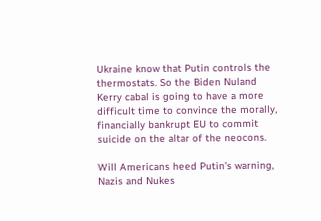Ukraine know that Putin controls the thermostats. So the Biden Nuland Kerry cabal is going to have a more difficult time to convince the morally, financially bankrupt EU to commit suicide on the altar of the neocons.

Will Americans heed Putin’s warning, Nazis and Nukes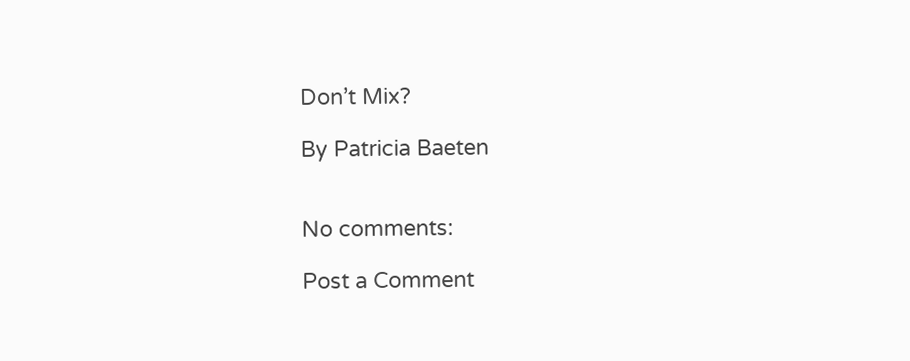Don’t Mix?

By Patricia Baeten


No comments:

Post a Comment